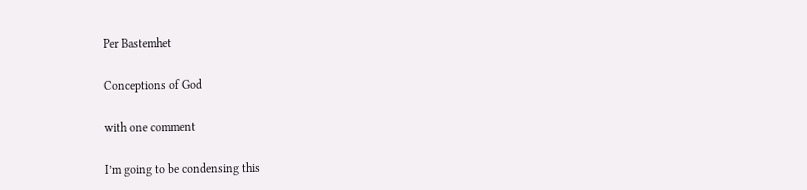Per Bastemhet

Conceptions of God

with one comment

I’m going to be condensing this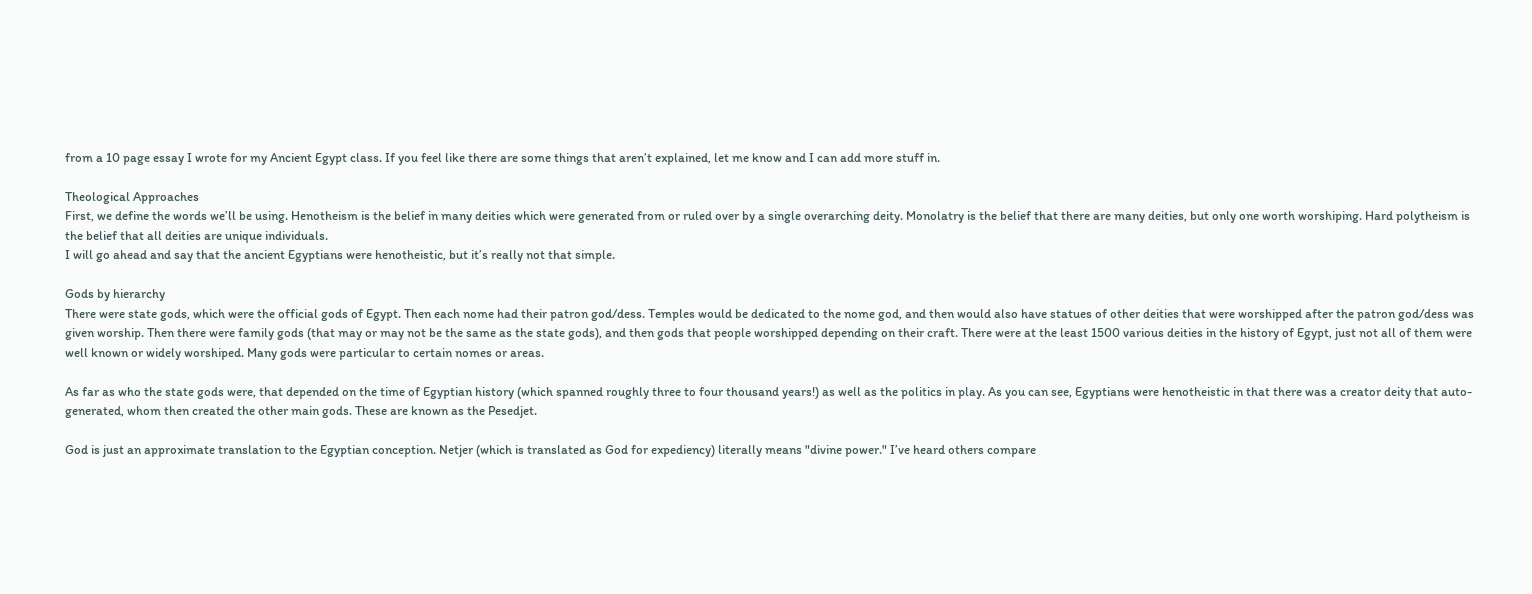from a 10 page essay I wrote for my Ancient Egypt class. If you feel like there are some things that aren’t explained, let me know and I can add more stuff in.

Theological Approaches
First, we define the words we’ll be using. Henotheism is the belief in many deities which were generated from or ruled over by a single overarching deity. Monolatry is the belief that there are many deities, but only one worth worshiping. Hard polytheism is the belief that all deities are unique individuals.
I will go ahead and say that the ancient Egyptians were henotheistic, but it’s really not that simple.

Gods by hierarchy
There were state gods, which were the official gods of Egypt. Then each nome had their patron god/dess. Temples would be dedicated to the nome god, and then would also have statues of other deities that were worshipped after the patron god/dess was given worship. Then there were family gods (that may or may not be the same as the state gods), and then gods that people worshipped depending on their craft. There were at the least 1500 various deities in the history of Egypt, just not all of them were well known or widely worshiped. Many gods were particular to certain nomes or areas.

As far as who the state gods were, that depended on the time of Egyptian history (which spanned roughly three to four thousand years!) as well as the politics in play. As you can see, Egyptians were henotheistic in that there was a creator deity that auto-generated, whom then created the other main gods. These are known as the Pesedjet.

God is just an approximate translation to the Egyptian conception. Netjer (which is translated as God for expediency) literally means "divine power." I’ve heard others compare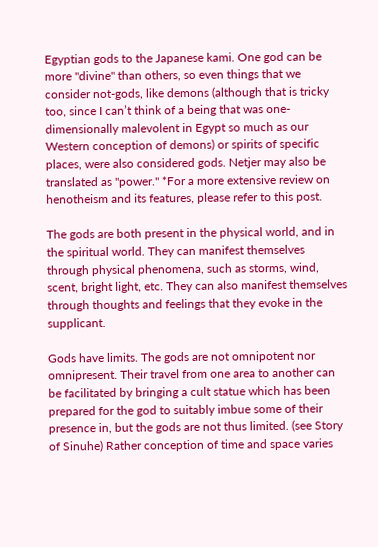Egyptian gods to the Japanese kami. One god can be more "divine" than others, so even things that we consider not-gods, like demons (although that is tricky too, since I can’t think of a being that was one-dimensionally malevolent in Egypt so much as our Western conception of demons) or spirits of specific places, were also considered gods. Netjer may also be translated as "power." *For a more extensive review on henotheism and its features, please refer to this post.

The gods are both present in the physical world, and in the spiritual world. They can manifest themselves through physical phenomena, such as storms, wind, scent, bright light, etc. They can also manifest themselves through thoughts and feelings that they evoke in the supplicant.

Gods have limits. The gods are not omnipotent nor omnipresent. Their travel from one area to another can be facilitated by bringing a cult statue which has been prepared for the god to suitably imbue some of their presence in, but the gods are not thus limited. (see Story of Sinuhe) Rather conception of time and space varies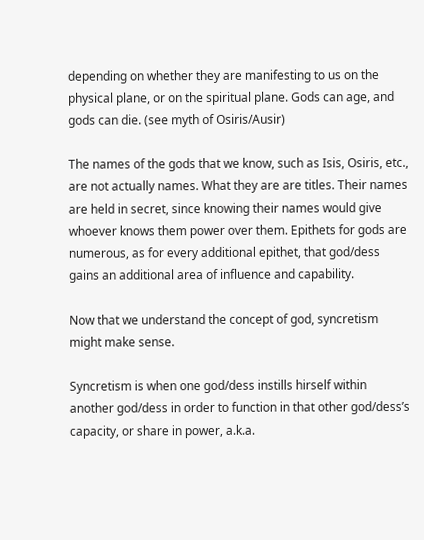depending on whether they are manifesting to us on the physical plane, or on the spiritual plane. Gods can age, and gods can die. (see myth of Osiris/Ausir)

The names of the gods that we know, such as Isis, Osiris, etc., are not actually names. What they are are titles. Their names are held in secret, since knowing their names would give whoever knows them power over them. Epithets for gods are numerous, as for every additional epithet, that god/dess gains an additional area of influence and capability.

Now that we understand the concept of god, syncretism might make sense.

Syncretism is when one god/dess instills hirself within another god/dess in order to function in that other god/dess’s capacity, or share in power, a.k.a.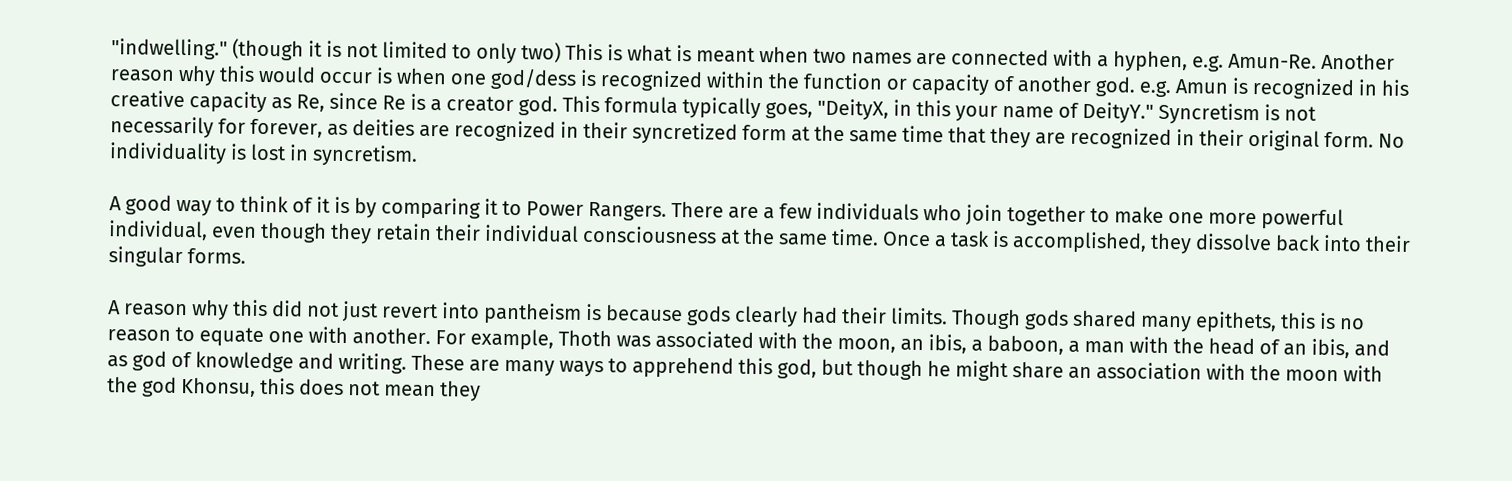"indwelling." (though it is not limited to only two) This is what is meant when two names are connected with a hyphen, e.g. Amun-Re. Another reason why this would occur is when one god/dess is recognized within the function or capacity of another god. e.g. Amun is recognized in his creative capacity as Re, since Re is a creator god. This formula typically goes, "DeityX, in this your name of DeityY." Syncretism is not necessarily for forever, as deities are recognized in their syncretized form at the same time that they are recognized in their original form. No individuality is lost in syncretism.

A good way to think of it is by comparing it to Power Rangers. There are a few individuals who join together to make one more powerful individual, even though they retain their individual consciousness at the same time. Once a task is accomplished, they dissolve back into their singular forms.

A reason why this did not just revert into pantheism is because gods clearly had their limits. Though gods shared many epithets, this is no reason to equate one with another. For example, Thoth was associated with the moon, an ibis, a baboon, a man with the head of an ibis, and as god of knowledge and writing. These are many ways to apprehend this god, but though he might share an association with the moon with the god Khonsu, this does not mean they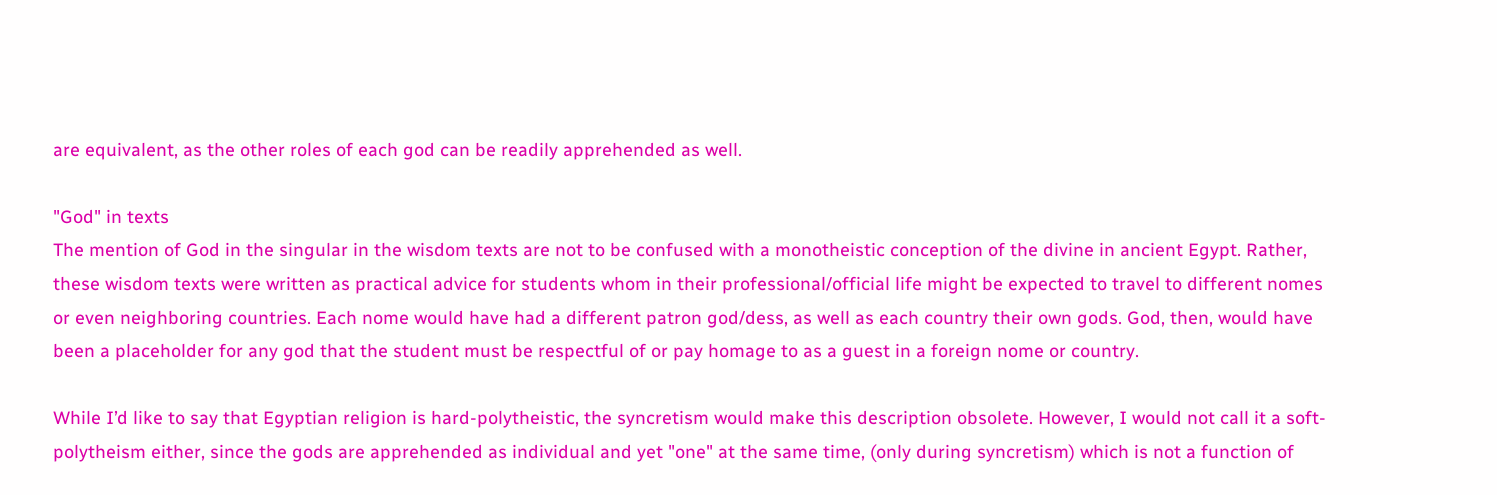are equivalent, as the other roles of each god can be readily apprehended as well.

"God" in texts
The mention of God in the singular in the wisdom texts are not to be confused with a monotheistic conception of the divine in ancient Egypt. Rather, these wisdom texts were written as practical advice for students whom in their professional/official life might be expected to travel to different nomes or even neighboring countries. Each nome would have had a different patron god/dess, as well as each country their own gods. God, then, would have been a placeholder for any god that the student must be respectful of or pay homage to as a guest in a foreign nome or country.

While I’d like to say that Egyptian religion is hard-polytheistic, the syncretism would make this description obsolete. However, I would not call it a soft-polytheism either, since the gods are apprehended as individual and yet "one" at the same time, (only during syncretism) which is not a function of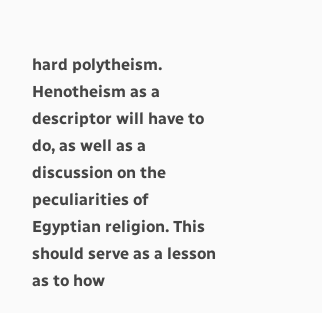hard polytheism. Henotheism as a descriptor will have to do, as well as a discussion on the peculiarities of Egyptian religion. This should serve as a lesson as to how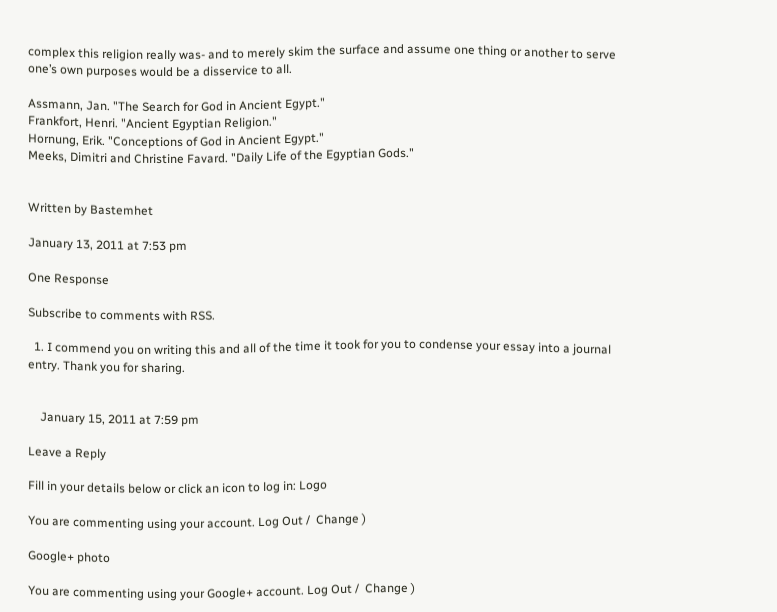complex this religion really was- and to merely skim the surface and assume one thing or another to serve one’s own purposes would be a disservice to all.

Assmann, Jan. "The Search for God in Ancient Egypt."
Frankfort, Henri. "Ancient Egyptian Religion."
Hornung, Erik. "Conceptions of God in Ancient Egypt."
Meeks, Dimitri and Christine Favard. "Daily Life of the Egyptian Gods."


Written by Bastemhet

January 13, 2011 at 7:53 pm

One Response

Subscribe to comments with RSS.

  1. I commend you on writing this and all of the time it took for you to condense your essay into a journal entry. Thank you for sharing.


    January 15, 2011 at 7:59 pm

Leave a Reply

Fill in your details below or click an icon to log in: Logo

You are commenting using your account. Log Out /  Change )

Google+ photo

You are commenting using your Google+ account. Log Out /  Change )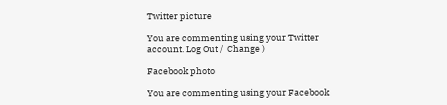Twitter picture

You are commenting using your Twitter account. Log Out /  Change )

Facebook photo

You are commenting using your Facebook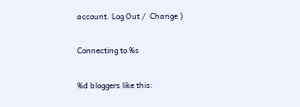account. Log Out /  Change )

Connecting to %s

%d bloggers like this: